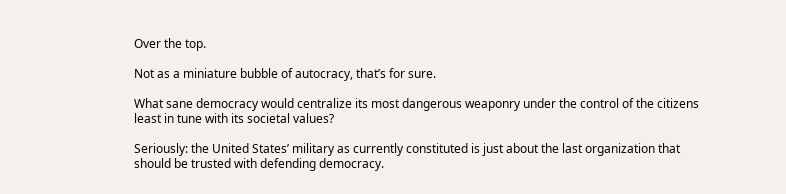Over the top.

Not as a miniature bubble of autocracy, that’s for sure.

What sane democracy would centralize its most dangerous weaponry under the control of the citizens least in tune with its societal values?

Seriously: the United States’ military as currently constituted is just about the last organization that should be trusted with defending democracy.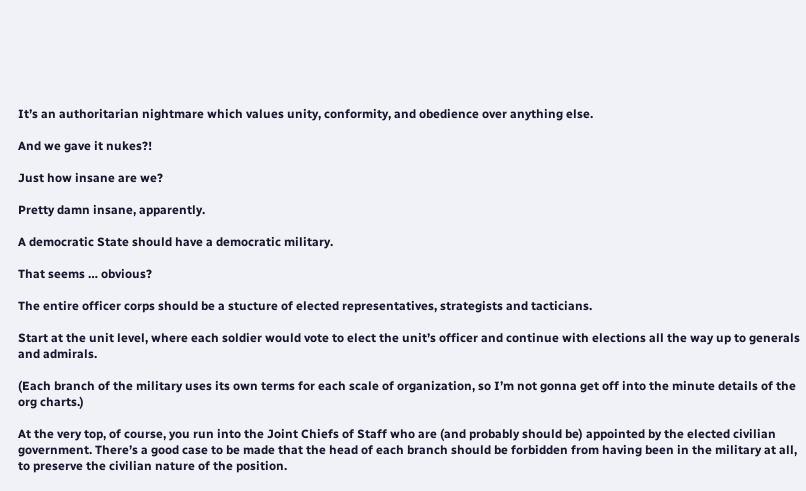It’s an authoritarian nightmare which values unity, conformity, and obedience over anything else.

And we gave it nukes?!

Just how insane are we?

Pretty damn insane, apparently.

A democratic State should have a democratic military.

That seems … obvious?

The entire officer corps should be a stucture of elected representatives, strategists and tacticians.

Start at the unit level, where each soldier would vote to elect the unit’s officer and continue with elections all the way up to generals and admirals.

(Each branch of the military uses its own terms for each scale of organization, so I’m not gonna get off into the minute details of the org charts.)

At the very top, of course, you run into the Joint Chiefs of Staff who are (and probably should be) appointed by the elected civilian government. There’s a good case to be made that the head of each branch should be forbidden from having been in the military at all, to preserve the civilian nature of the position.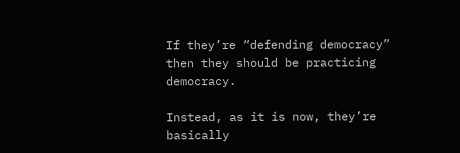If they’re “defending democracy” then they should be practicing democracy.

Instead, as it is now, they’re basically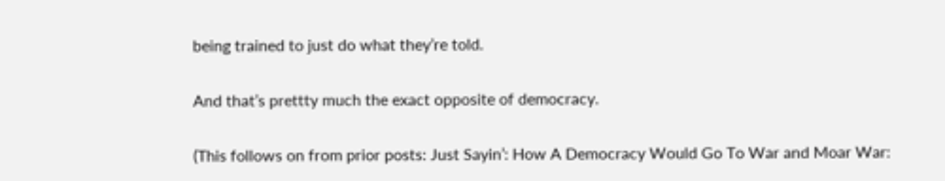being trained to just do what they’re told.

And that’s prettty much the exact opposite of democracy.

(This follows on from prior posts: Just Sayin’: How A Democracy Would Go To War and Moar War: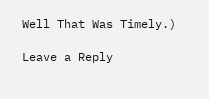Well That Was Timely.)

Leave a Reply